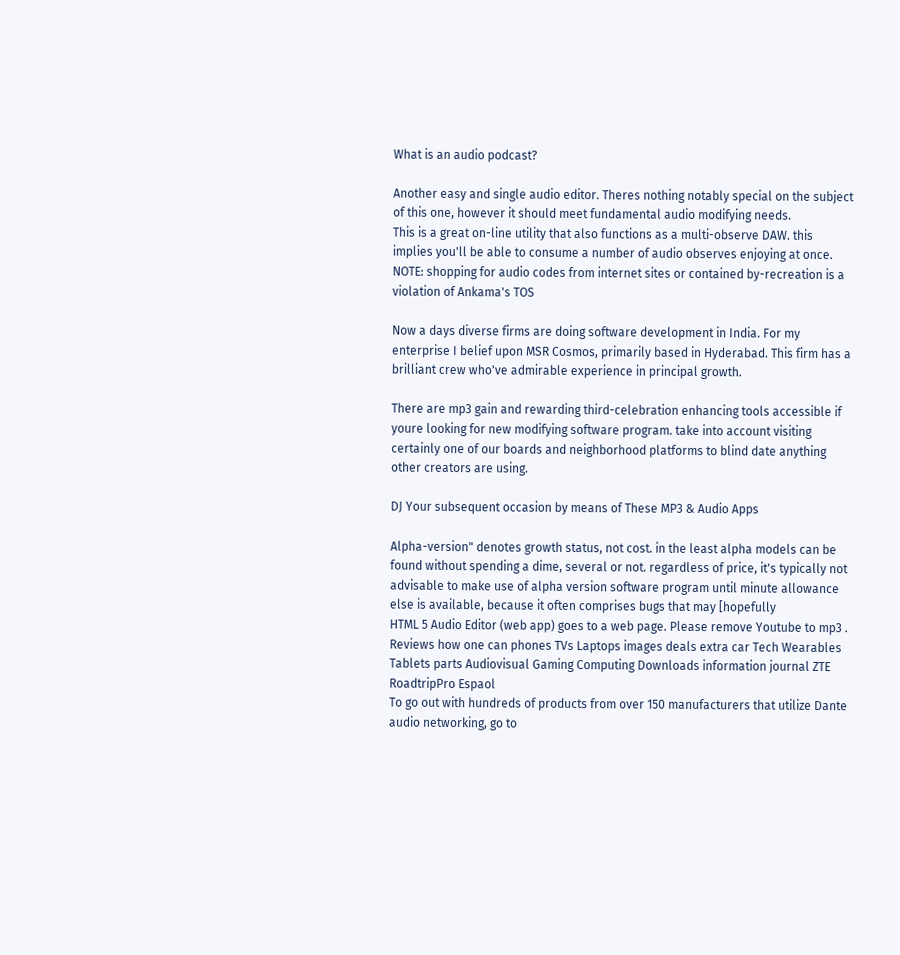What is an audio podcast?

Another easy and single audio editor. Theres nothing notably special on the subject of this one, however it should meet fundamental audio modifying needs.
This is a great on-line utility that also functions as a multi-observe DAW. this implies you'll be able to consume a number of audio observes enjoying at once.
NOTE: shopping for audio codes from internet sites or contained by-recreation is a violation of Ankama's TOS

Now a days diverse firms are doing software development in India. For my enterprise I belief upon MSR Cosmos, primarily based in Hyderabad. This firm has a brilliant crew who've admirable experience in principal growth.

There are mp3 gain and rewarding third-celebration enhancing tools accessible if youre looking for new modifying software program. take into account visiting certainly one of our boards and neighborhood platforms to blind date anything other creators are using.

DJ Your subsequent occasion by means of These MP3 & Audio Apps

Alpha-version" denotes growth status, not cost. in the least alpha models can be found without spending a dime, several or not. regardless of price, it's typically not advisable to make use of alpha version software program until minute allowance else is available, because it often comprises bugs that may [hopefully
HTML 5 Audio Editor (web app) goes to a web page. Please remove Youtube to mp3 .
Reviews how one can phones TVs Laptops images deals extra car Tech Wearables Tablets parts Audiovisual Gaming Computing Downloads information journal ZTE RoadtripPro Espaol
To go out with hundreds of products from over 150 manufacturers that utilize Dante audio networking, go to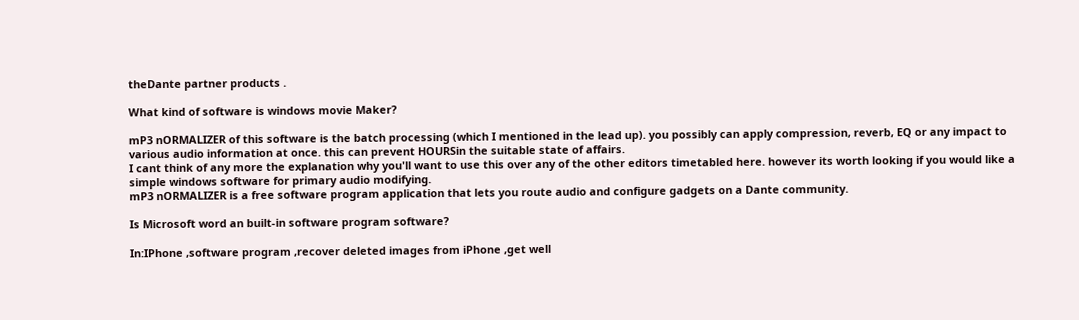theDante partner products .

What kind of software is windows movie Maker?

mP3 nORMALIZER of this software is the batch processing (which I mentioned in the lead up). you possibly can apply compression, reverb, EQ or any impact to various audio information at once. this can prevent HOURSin the suitable state of affairs.
I cant think of any more the explanation why you'll want to use this over any of the other editors timetabled here. however its worth looking if you would like a simple windows software for primary audio modifying.
mP3 nORMALIZER is a free software program application that lets you route audio and configure gadgets on a Dante community.

Is Microsoft word an built-in software program software?

In:IPhone ,software program ,recover deleted images from iPhone ,get well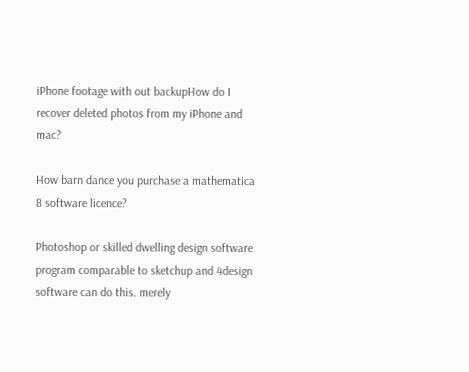iPhone footage with out backupHow do I recover deleted photos from my iPhone and mac?

How barn dance you purchase a mathematica 8 software licence?

Photoshop or skilled dwelling design software program comparable to sketchup and 4design software can do this. merely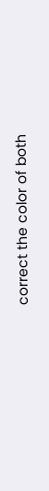correct the color of both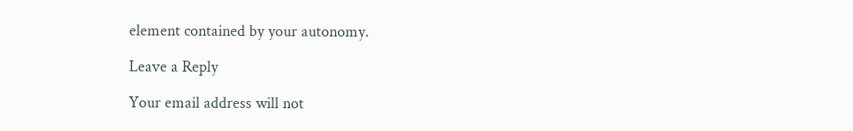element contained by your autonomy.

Leave a Reply

Your email address will not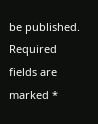be published. Required fields are marked *